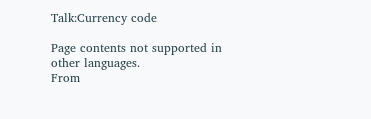Talk:Currency code

Page contents not supported in other languages.
From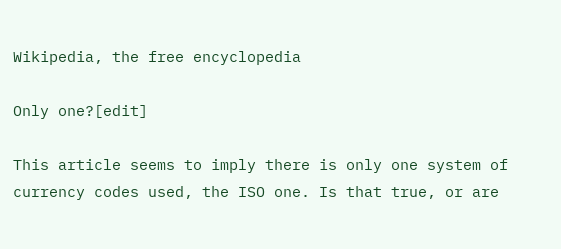Wikipedia, the free encyclopedia

Only one?[edit]

This article seems to imply there is only one system of currency codes used, the ISO one. Is that true, or are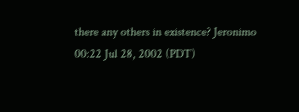there any others in existence? Jeronimo 00:22 Jul 28, 2002 (PDT)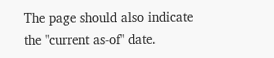The page should also indicate the "current as-of" date.